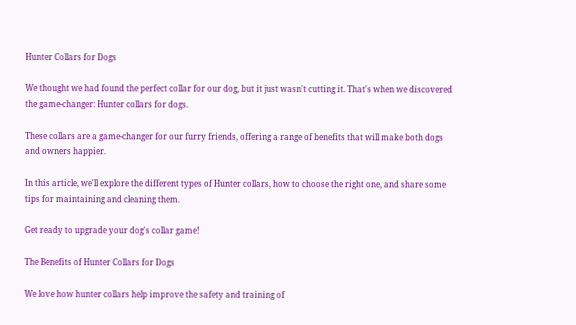Hunter Collars for Dogs

We thought we had found the perfect collar for our dog, but it just wasn't cutting it. That's when we discovered the game-changer: Hunter collars for dogs.

These collars are a game-changer for our furry friends, offering a range of benefits that will make both dogs and owners happier.

In this article, we'll explore the different types of Hunter collars, how to choose the right one, and share some tips for maintaining and cleaning them.

Get ready to upgrade your dog's collar game!

The Benefits of Hunter Collars for Dogs

We love how hunter collars help improve the safety and training of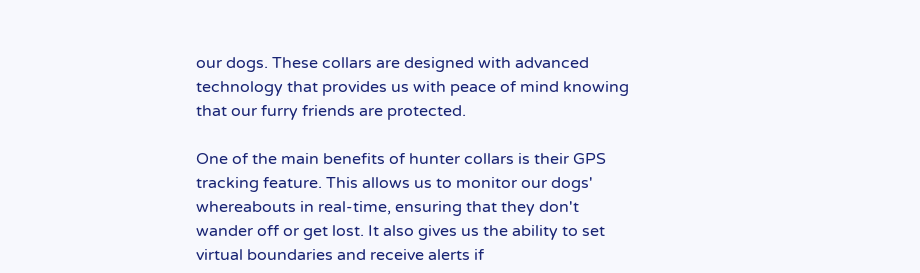our dogs. These collars are designed with advanced technology that provides us with peace of mind knowing that our furry friends are protected.

One of the main benefits of hunter collars is their GPS tracking feature. This allows us to monitor our dogs' whereabouts in real-time, ensuring that they don't wander off or get lost. It also gives us the ability to set virtual boundaries and receive alerts if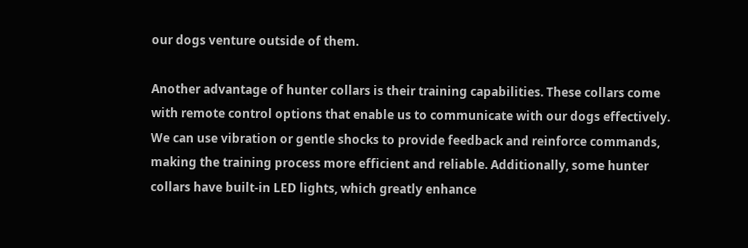our dogs venture outside of them.

Another advantage of hunter collars is their training capabilities. These collars come with remote control options that enable us to communicate with our dogs effectively. We can use vibration or gentle shocks to provide feedback and reinforce commands, making the training process more efficient and reliable. Additionally, some hunter collars have built-in LED lights, which greatly enhance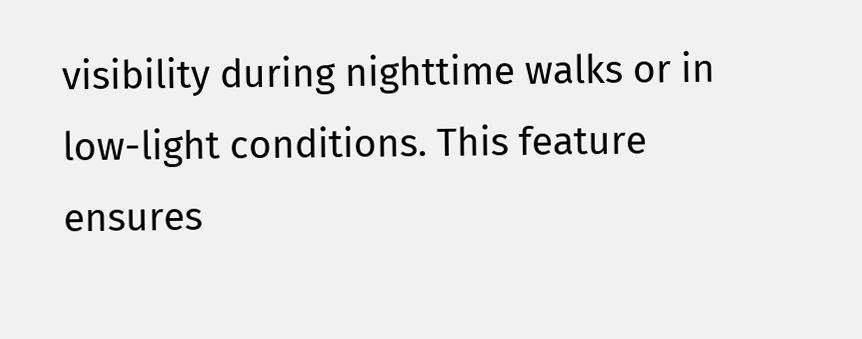visibility during nighttime walks or in low-light conditions. This feature ensures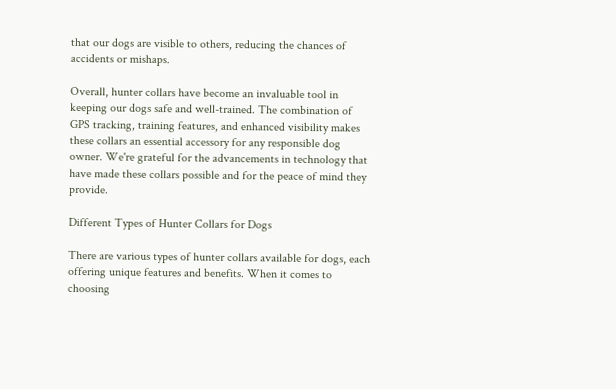that our dogs are visible to others, reducing the chances of accidents or mishaps.

Overall, hunter collars have become an invaluable tool in keeping our dogs safe and well-trained. The combination of GPS tracking, training features, and enhanced visibility makes these collars an essential accessory for any responsible dog owner. We're grateful for the advancements in technology that have made these collars possible and for the peace of mind they provide.

Different Types of Hunter Collars for Dogs

There are various types of hunter collars available for dogs, each offering unique features and benefits. When it comes to choosing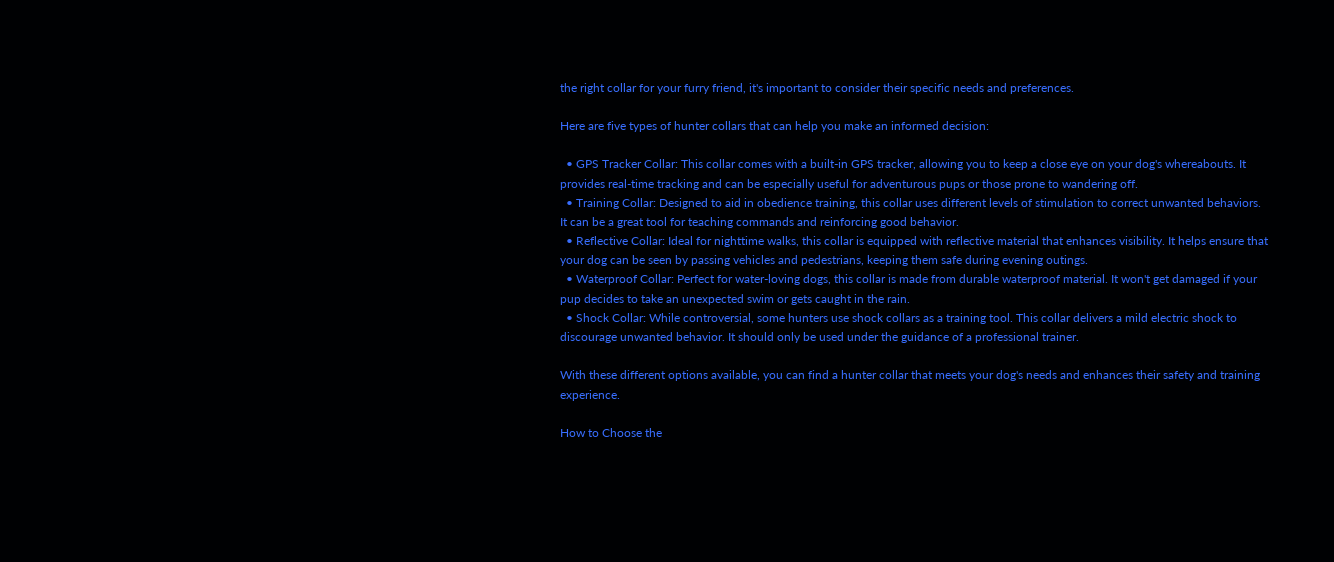the right collar for your furry friend, it's important to consider their specific needs and preferences.

Here are five types of hunter collars that can help you make an informed decision:

  • GPS Tracker Collar: This collar comes with a built-in GPS tracker, allowing you to keep a close eye on your dog's whereabouts. It provides real-time tracking and can be especially useful for adventurous pups or those prone to wandering off.
  • Training Collar: Designed to aid in obedience training, this collar uses different levels of stimulation to correct unwanted behaviors. It can be a great tool for teaching commands and reinforcing good behavior.
  • Reflective Collar: Ideal for nighttime walks, this collar is equipped with reflective material that enhances visibility. It helps ensure that your dog can be seen by passing vehicles and pedestrians, keeping them safe during evening outings.
  • Waterproof Collar: Perfect for water-loving dogs, this collar is made from durable waterproof material. It won't get damaged if your pup decides to take an unexpected swim or gets caught in the rain.
  • Shock Collar: While controversial, some hunters use shock collars as a training tool. This collar delivers a mild electric shock to discourage unwanted behavior. It should only be used under the guidance of a professional trainer.

With these different options available, you can find a hunter collar that meets your dog's needs and enhances their safety and training experience.

How to Choose the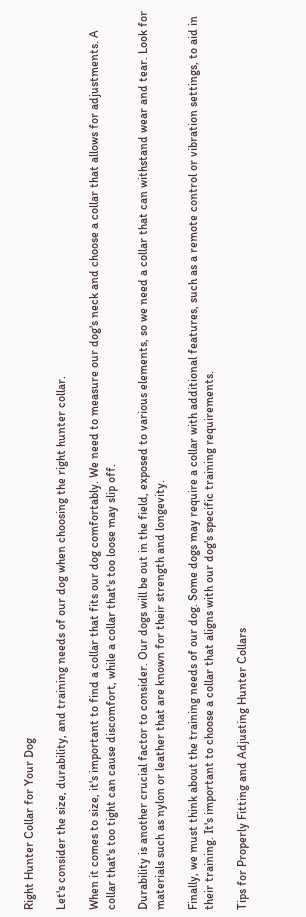Right Hunter Collar for Your Dog

Let's consider the size, durability, and training needs of our dog when choosing the right hunter collar.

When it comes to size, it's important to find a collar that fits our dog comfortably. We need to measure our dog's neck and choose a collar that allows for adjustments. A collar that's too tight can cause discomfort, while a collar that's too loose may slip off.

Durability is another crucial factor to consider. Our dogs will be out in the field, exposed to various elements, so we need a collar that can withstand wear and tear. Look for materials such as nylon or leather that are known for their strength and longevity.

Finally, we must think about the training needs of our dog. Some dogs may require a collar with additional features, such as a remote control or vibration settings, to aid in their training. It's important to choose a collar that aligns with our dog's specific training requirements.

Tips for Properly Fitting and Adjusting Hunter Collars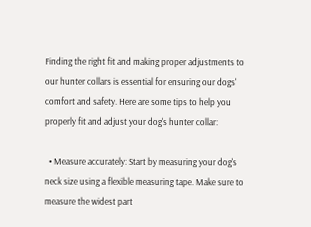Finding the right fit and making proper adjustments to our hunter collars is essential for ensuring our dogs' comfort and safety. Here are some tips to help you properly fit and adjust your dog's hunter collar:

  • Measure accurately: Start by measuring your dog's neck size using a flexible measuring tape. Make sure to measure the widest part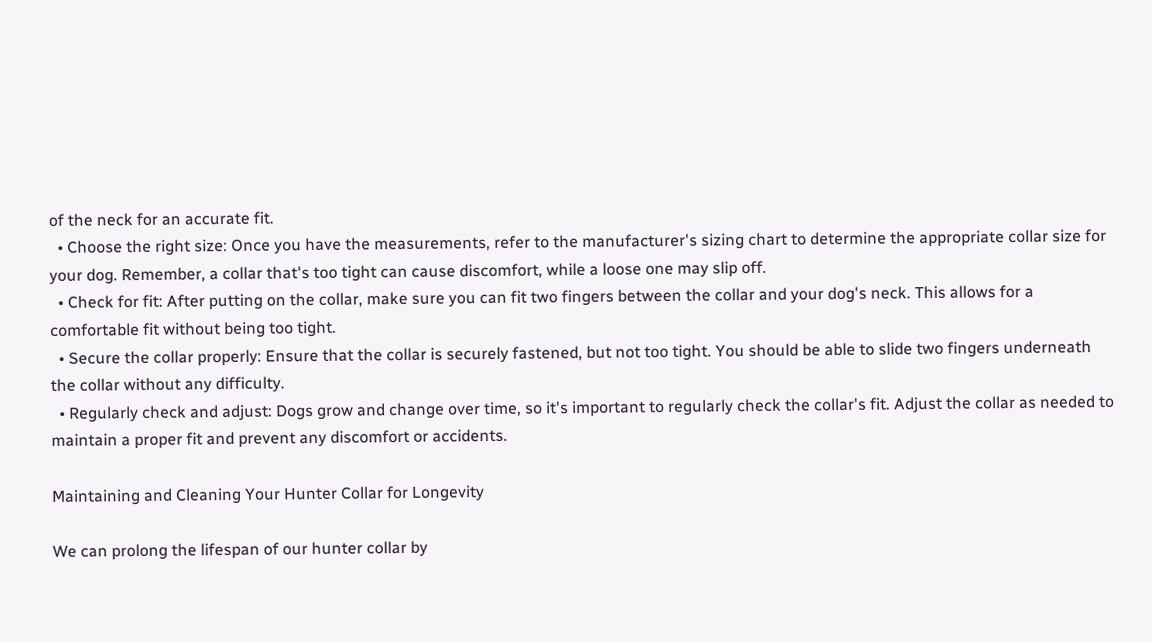of the neck for an accurate fit.
  • Choose the right size: Once you have the measurements, refer to the manufacturer's sizing chart to determine the appropriate collar size for your dog. Remember, a collar that's too tight can cause discomfort, while a loose one may slip off.
  • Check for fit: After putting on the collar, make sure you can fit two fingers between the collar and your dog's neck. This allows for a comfortable fit without being too tight.
  • Secure the collar properly: Ensure that the collar is securely fastened, but not too tight. You should be able to slide two fingers underneath the collar without any difficulty.
  • Regularly check and adjust: Dogs grow and change over time, so it's important to regularly check the collar's fit. Adjust the collar as needed to maintain a proper fit and prevent any discomfort or accidents.

Maintaining and Cleaning Your Hunter Collar for Longevity

We can prolong the lifespan of our hunter collar by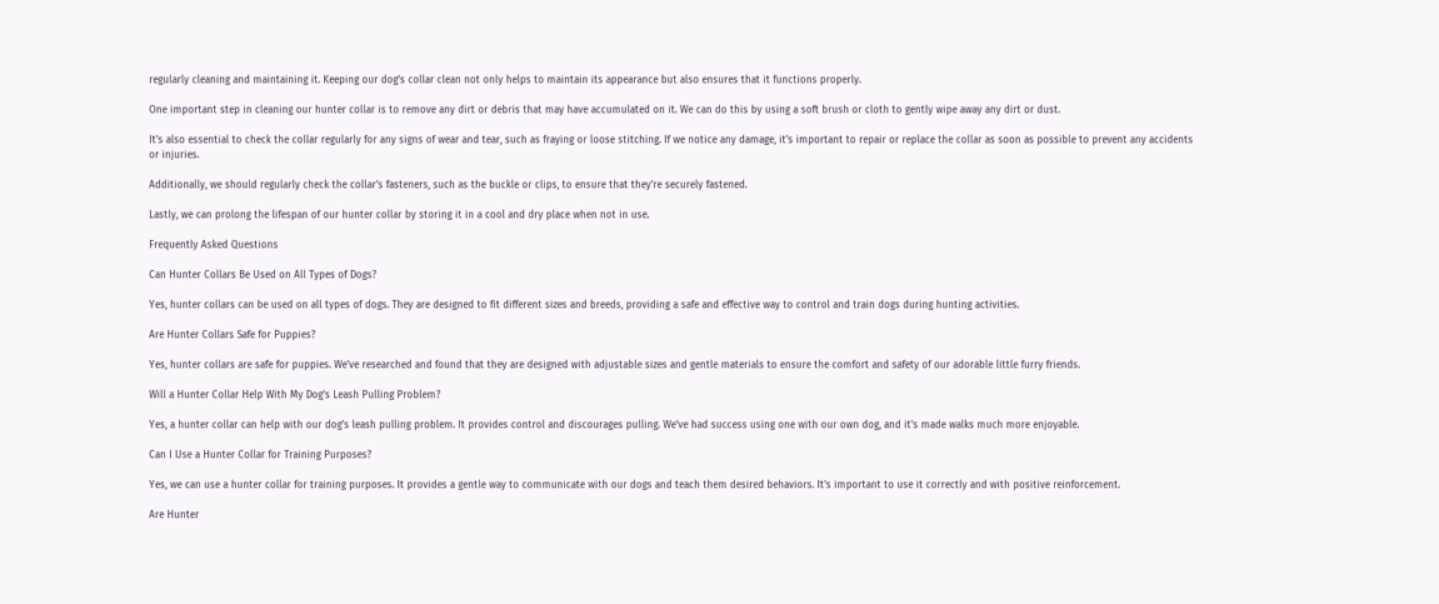regularly cleaning and maintaining it. Keeping our dog's collar clean not only helps to maintain its appearance but also ensures that it functions properly.

One important step in cleaning our hunter collar is to remove any dirt or debris that may have accumulated on it. We can do this by using a soft brush or cloth to gently wipe away any dirt or dust.

It's also essential to check the collar regularly for any signs of wear and tear, such as fraying or loose stitching. If we notice any damage, it's important to repair or replace the collar as soon as possible to prevent any accidents or injuries.

Additionally, we should regularly check the collar's fasteners, such as the buckle or clips, to ensure that they're securely fastened.

Lastly, we can prolong the lifespan of our hunter collar by storing it in a cool and dry place when not in use.

Frequently Asked Questions

Can Hunter Collars Be Used on All Types of Dogs?

Yes, hunter collars can be used on all types of dogs. They are designed to fit different sizes and breeds, providing a safe and effective way to control and train dogs during hunting activities.

Are Hunter Collars Safe for Puppies?

Yes, hunter collars are safe for puppies. We've researched and found that they are designed with adjustable sizes and gentle materials to ensure the comfort and safety of our adorable little furry friends.

Will a Hunter Collar Help With My Dog's Leash Pulling Problem?

Yes, a hunter collar can help with our dog's leash pulling problem. It provides control and discourages pulling. We've had success using one with our own dog, and it's made walks much more enjoyable.

Can I Use a Hunter Collar for Training Purposes?

Yes, we can use a hunter collar for training purposes. It provides a gentle way to communicate with our dogs and teach them desired behaviors. It's important to use it correctly and with positive reinforcement.

Are Hunter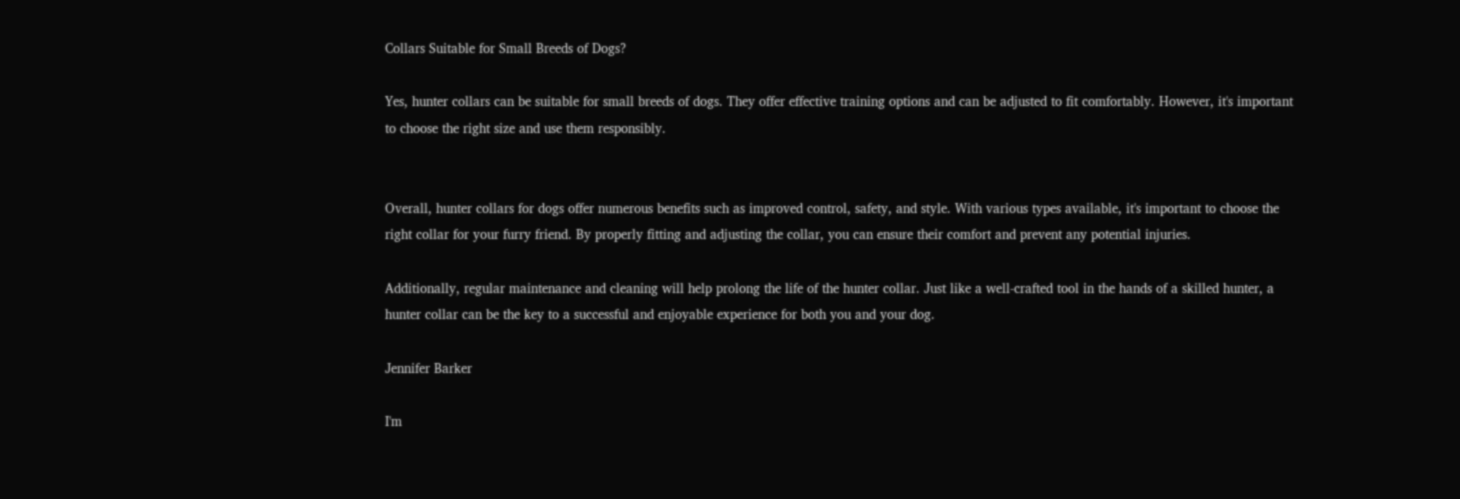Collars Suitable for Small Breeds of Dogs?

Yes, hunter collars can be suitable for small breeds of dogs. They offer effective training options and can be adjusted to fit comfortably. However, it's important to choose the right size and use them responsibly.


Overall, hunter collars for dogs offer numerous benefits such as improved control, safety, and style. With various types available, it's important to choose the right collar for your furry friend. By properly fitting and adjusting the collar, you can ensure their comfort and prevent any potential injuries.

Additionally, regular maintenance and cleaning will help prolong the life of the hunter collar. Just like a well-crafted tool in the hands of a skilled hunter, a hunter collar can be the key to a successful and enjoyable experience for both you and your dog.

Jennifer Barker

I'm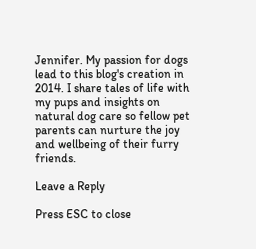Jennifer. My passion for dogs lead to this blog's creation in 2014. I share tales of life with my pups and insights on natural dog care so fellow pet parents can nurture the joy and wellbeing of their furry friends.

Leave a Reply

Press ESC to close